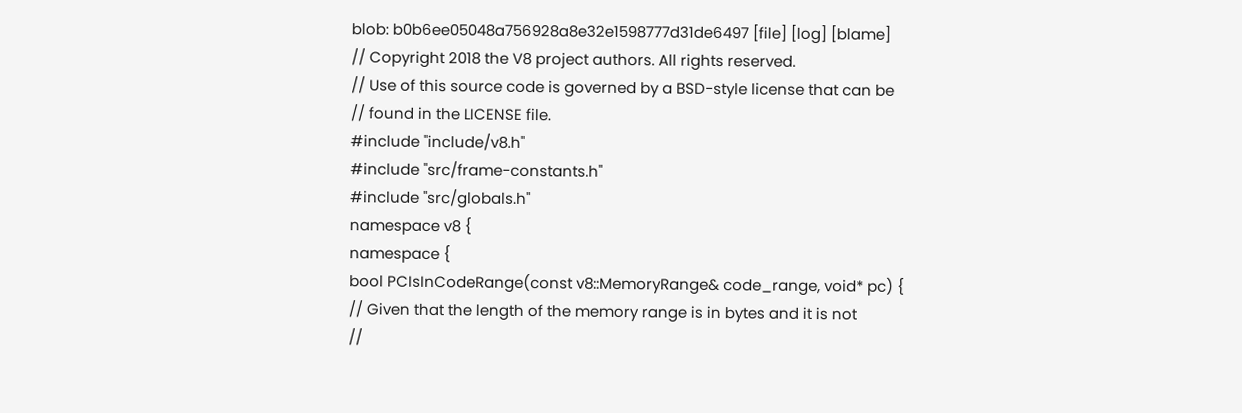blob: b0b6ee05048a756928a8e32e1598777d31de6497 [file] [log] [blame]
// Copyright 2018 the V8 project authors. All rights reserved.
// Use of this source code is governed by a BSD-style license that can be
// found in the LICENSE file.
#include "include/v8.h"
#include "src/frame-constants.h"
#include "src/globals.h"
namespace v8 {
namespace {
bool PCIsInCodeRange(const v8::MemoryRange& code_range, void* pc) {
// Given that the length of the memory range is in bytes and it is not
//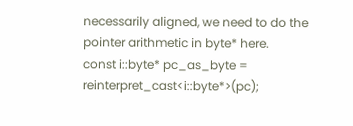necessarily aligned, we need to do the pointer arithmetic in byte* here.
const i::byte* pc_as_byte = reinterpret_cast<i::byte*>(pc);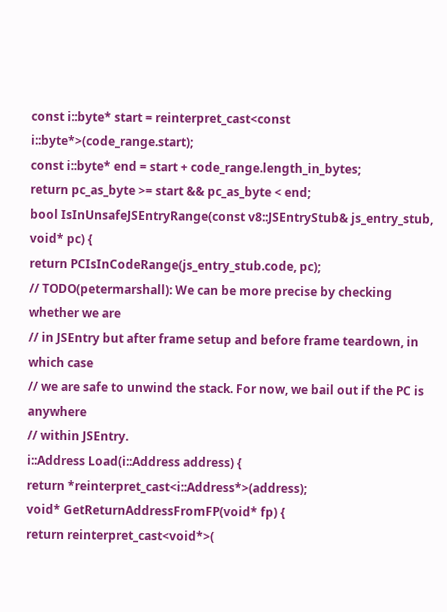const i::byte* start = reinterpret_cast<const i::byte*>(code_range.start);
const i::byte* end = start + code_range.length_in_bytes;
return pc_as_byte >= start && pc_as_byte < end;
bool IsInUnsafeJSEntryRange(const v8::JSEntryStub& js_entry_stub, void* pc) {
return PCIsInCodeRange(js_entry_stub.code, pc);
// TODO(petermarshall): We can be more precise by checking whether we are
// in JSEntry but after frame setup and before frame teardown, in which case
// we are safe to unwind the stack. For now, we bail out if the PC is anywhere
// within JSEntry.
i::Address Load(i::Address address) {
return *reinterpret_cast<i::Address*>(address);
void* GetReturnAddressFromFP(void* fp) {
return reinterpret_cast<void*>(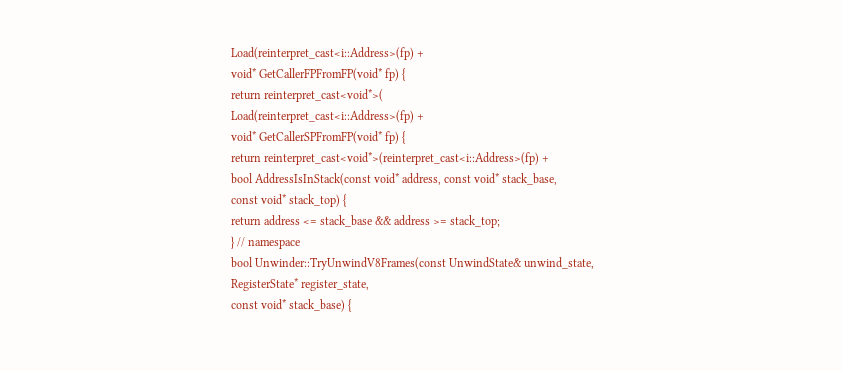Load(reinterpret_cast<i::Address>(fp) +
void* GetCallerFPFromFP(void* fp) {
return reinterpret_cast<void*>(
Load(reinterpret_cast<i::Address>(fp) +
void* GetCallerSPFromFP(void* fp) {
return reinterpret_cast<void*>(reinterpret_cast<i::Address>(fp) +
bool AddressIsInStack(const void* address, const void* stack_base,
const void* stack_top) {
return address <= stack_base && address >= stack_top;
} // namespace
bool Unwinder::TryUnwindV8Frames(const UnwindState& unwind_state,
RegisterState* register_state,
const void* stack_base) {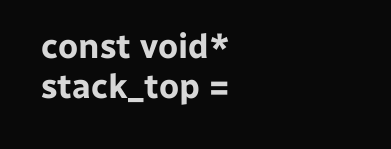const void* stack_top =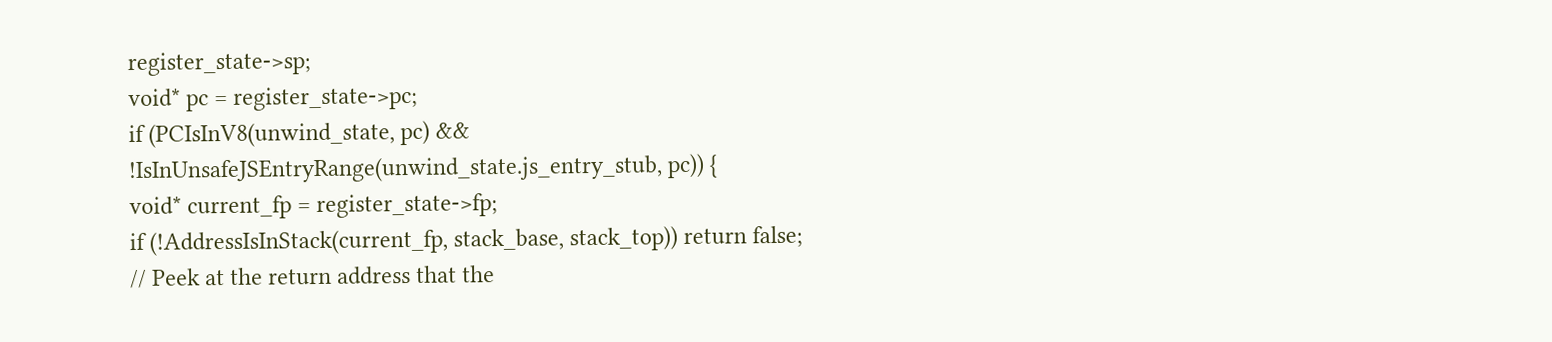register_state->sp;
void* pc = register_state->pc;
if (PCIsInV8(unwind_state, pc) &&
!IsInUnsafeJSEntryRange(unwind_state.js_entry_stub, pc)) {
void* current_fp = register_state->fp;
if (!AddressIsInStack(current_fp, stack_base, stack_top)) return false;
// Peek at the return address that the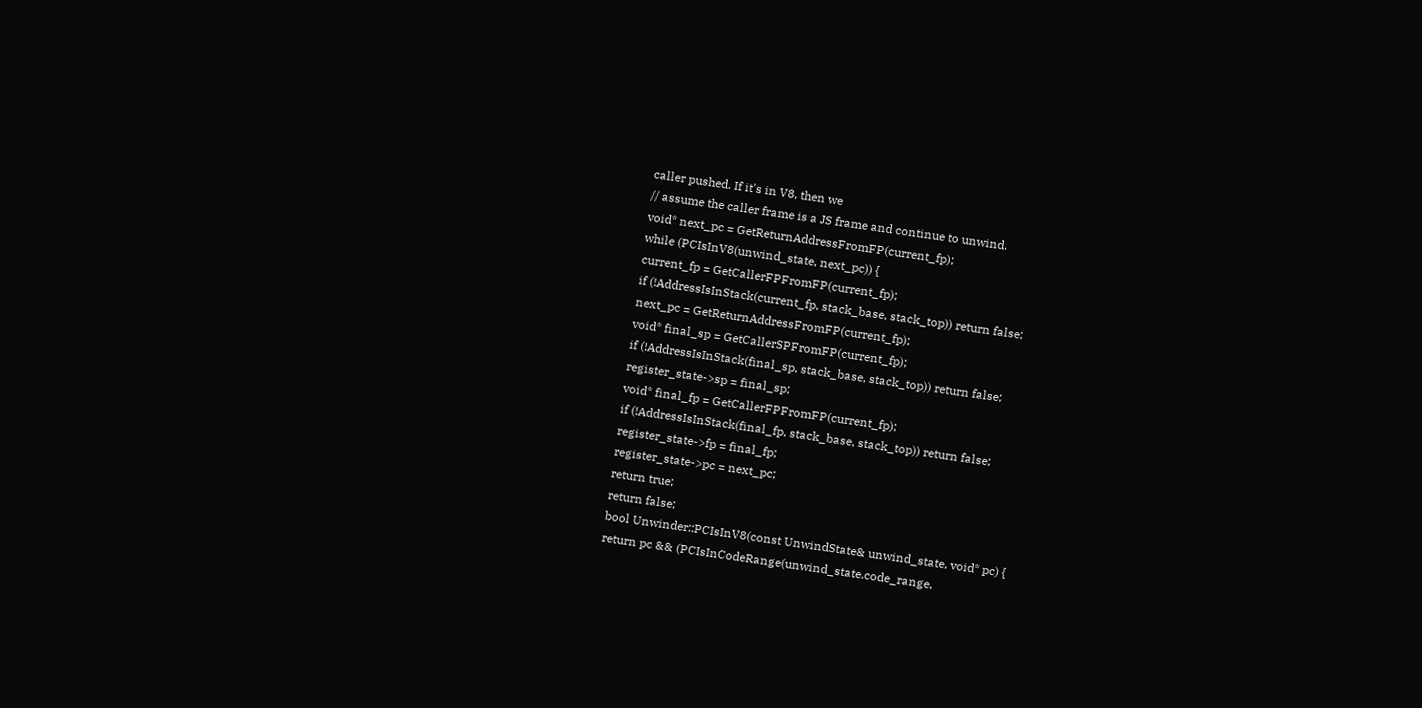caller pushed. If it's in V8, then we
// assume the caller frame is a JS frame and continue to unwind.
void* next_pc = GetReturnAddressFromFP(current_fp);
while (PCIsInV8(unwind_state, next_pc)) {
current_fp = GetCallerFPFromFP(current_fp);
if (!AddressIsInStack(current_fp, stack_base, stack_top)) return false;
next_pc = GetReturnAddressFromFP(current_fp);
void* final_sp = GetCallerSPFromFP(current_fp);
if (!AddressIsInStack(final_sp, stack_base, stack_top)) return false;
register_state->sp = final_sp;
void* final_fp = GetCallerFPFromFP(current_fp);
if (!AddressIsInStack(final_fp, stack_base, stack_top)) return false;
register_state->fp = final_fp;
register_state->pc = next_pc;
return true;
return false;
bool Unwinder::PCIsInV8(const UnwindState& unwind_state, void* pc) {
return pc && (PCIsInCodeRange(unwind_state.code_range,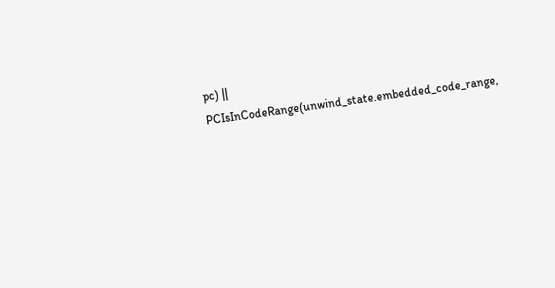pc) ||
PCIsInCodeRange(unwind_state.embedded_code_range,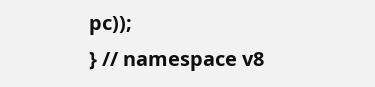pc));
} // namespace v8